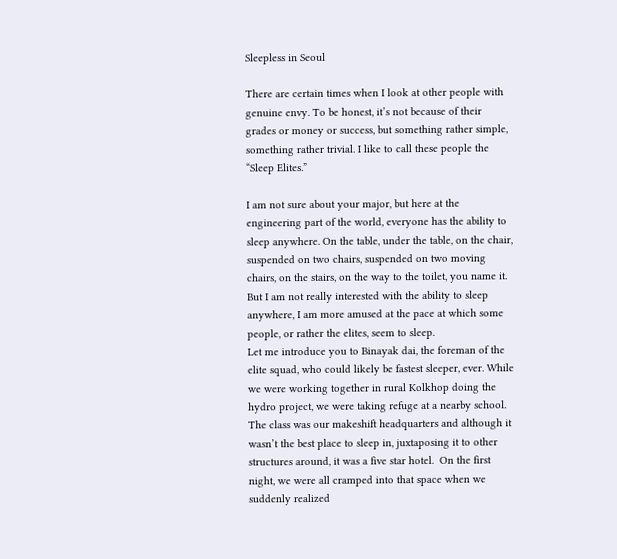Sleepless in Seoul

There are certain times when I look at other people with genuine envy. To be honest, it’s not because of their grades or money or success, but something rather simple, something rather trivial. I like to call these people the “Sleep Elites.”

I am not sure about your major, but here at the engineering part of the world, everyone has the ability to sleep anywhere. On the table, under the table, on the chair, suspended on two chairs, suspended on two moving chairs, on the stairs, on the way to the toilet, you name it. But I am not really interested with the ability to sleep anywhere, I am more amused at the pace at which some people, or rather the elites, seem to sleep.
Let me introduce you to Binayak dai, the foreman of the elite squad, who could likely be fastest sleeper, ever. While we were working together in rural Kolkhop doing the hydro project, we were taking refuge at a nearby school. The class was our makeshift headquarters and although it wasn’t the best place to sleep in, juxtaposing it to other structures around, it was a five star hotel.  On the first night, we were all cramped into that space when we suddenly realized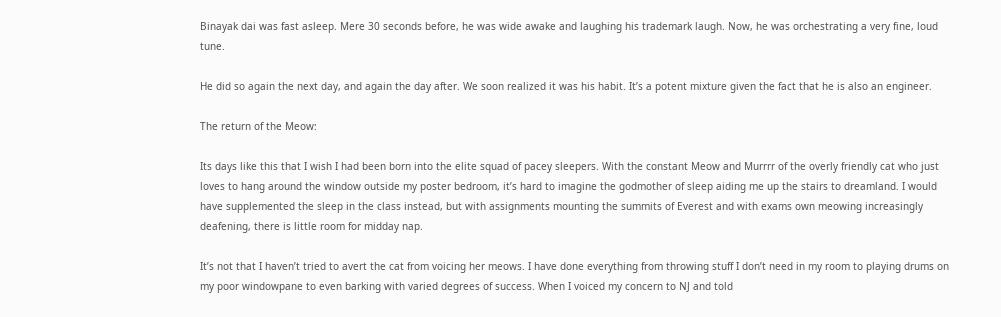Binayak dai was fast asleep. Mere 30 seconds before, he was wide awake and laughing his trademark laugh. Now, he was orchestrating a very fine, loud tune.

He did so again the next day, and again the day after. We soon realized it was his habit. It’s a potent mixture given the fact that he is also an engineer.

The return of the Meow:

Its days like this that I wish I had been born into the elite squad of pacey sleepers. With the constant Meow and Murrrr of the overly friendly cat who just loves to hang around the window outside my poster bedroom, it’s hard to imagine the godmother of sleep aiding me up the stairs to dreamland. I would have supplemented the sleep in the class instead, but with assignments mounting the summits of Everest and with exams own meowing increasingly deafening, there is little room for midday nap.

It’s not that I haven’t tried to avert the cat from voicing her meows. I have done everything from throwing stuff I don’t need in my room to playing drums on my poor windowpane to even barking with varied degrees of success. When I voiced my concern to NJ and told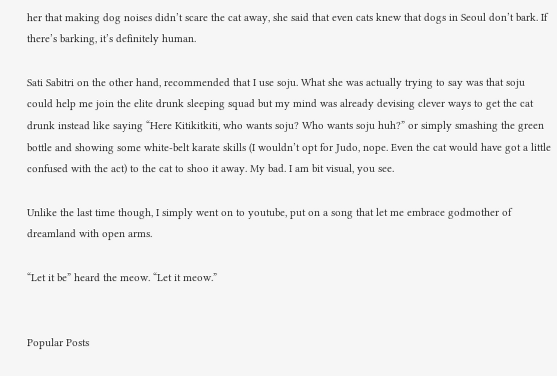her that making dog noises didn’t scare the cat away, she said that even cats knew that dogs in Seoul don’t bark. If there’s barking, it’s definitely human.

Sati Sabitri on the other hand, recommended that I use soju. What she was actually trying to say was that soju could help me join the elite drunk sleeping squad but my mind was already devising clever ways to get the cat drunk instead like saying “Here Kitikitkiti, who wants soju? Who wants soju huh?” or simply smashing the green bottle and showing some white-belt karate skills (I wouldn’t opt for Judo, nope. Even the cat would have got a little confused with the act) to the cat to shoo it away. My bad. I am bit visual, you see.

Unlike the last time though, I simply went on to youtube, put on a song that let me embrace godmother of dreamland with open arms.

“Let it be” heard the meow. “Let it meow.”


Popular Posts